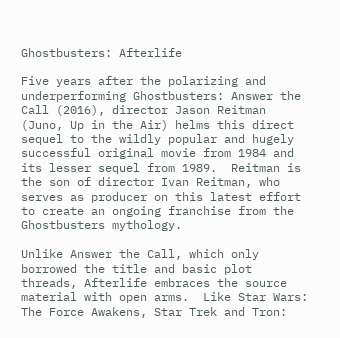Ghostbusters: Afterlife

Five years after the polarizing and underperforming Ghostbusters: Answer the Call (2016), director Jason Reitman (Juno, Up in the Air) helms this direct sequel to the wildly popular and hugely successful original movie from 1984 and its lesser sequel from 1989.  Reitman is the son of director Ivan Reitman, who serves as producer on this latest effort to create an ongoing franchise from the Ghostbusters mythology.

Unlike Answer the Call, which only borrowed the title and basic plot threads, Afterlife embraces the source material with open arms.  Like Star Wars: The Force Awakens, Star Trek and Tron: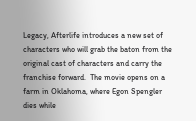Legacy, Afterlife introduces a new set of characters who will grab the baton from the original cast of characters and carry the franchise forward.  The movie opens on a farm in Oklahoma, where Egon Spengler dies while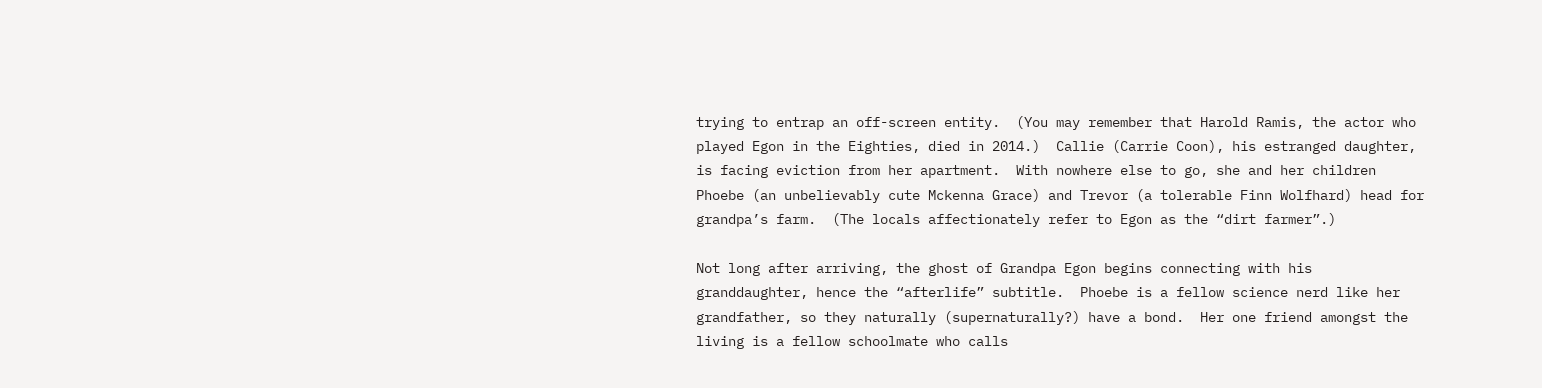trying to entrap an off-screen entity.  (You may remember that Harold Ramis, the actor who played Egon in the Eighties, died in 2014.)  Callie (Carrie Coon), his estranged daughter, is facing eviction from her apartment.  With nowhere else to go, she and her children Phoebe (an unbelievably cute Mckenna Grace) and Trevor (a tolerable Finn Wolfhard) head for grandpa’s farm.  (The locals affectionately refer to Egon as the “dirt farmer”.)

Not long after arriving, the ghost of Grandpa Egon begins connecting with his granddaughter, hence the “afterlife” subtitle.  Phoebe is a fellow science nerd like her grandfather, so they naturally (supernaturally?) have a bond.  Her one friend amongst the living is a fellow schoolmate who calls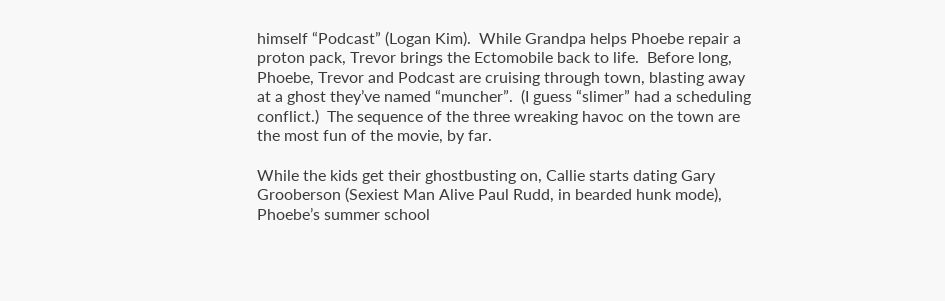himself “Podcast” (Logan Kim).  While Grandpa helps Phoebe repair a proton pack, Trevor brings the Ectomobile back to life.  Before long, Phoebe, Trevor and Podcast are cruising through town, blasting away at a ghost they’ve named “muncher”.  (I guess “slimer” had a scheduling conflict.)  The sequence of the three wreaking havoc on the town are the most fun of the movie, by far.

While the kids get their ghostbusting on, Callie starts dating Gary Grooberson (Sexiest Man Alive Paul Rudd, in bearded hunk mode), Phoebe’s summer school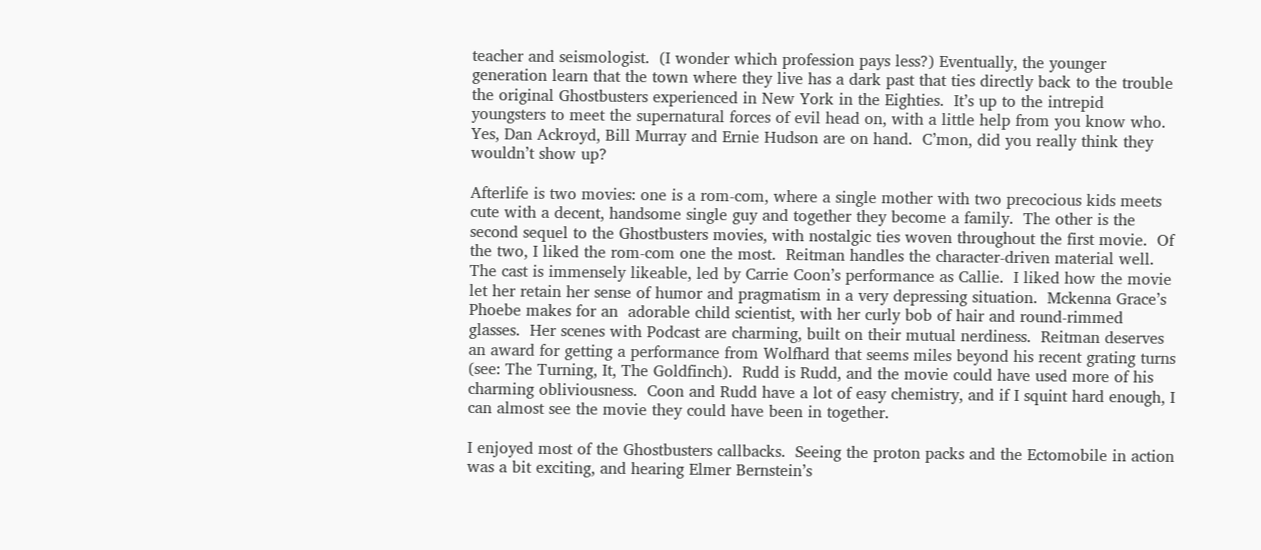teacher and seismologist.  (I wonder which profession pays less?) Eventually, the younger generation learn that the town where they live has a dark past that ties directly back to the trouble the original Ghostbusters experienced in New York in the Eighties.  It’s up to the intrepid youngsters to meet the supernatural forces of evil head on, with a little help from you know who.  Yes, Dan Ackroyd, Bill Murray and Ernie Hudson are on hand.  C’mon, did you really think they wouldn’t show up?

Afterlife is two movies: one is a rom-com, where a single mother with two precocious kids meets cute with a decent, handsome single guy and together they become a family.  The other is the second sequel to the Ghostbusters movies, with nostalgic ties woven throughout the first movie.  Of the two, I liked the rom-com one the most.  Reitman handles the character-driven material well.  The cast is immensely likeable, led by Carrie Coon’s performance as Callie.  I liked how the movie let her retain her sense of humor and pragmatism in a very depressing situation.  Mckenna Grace’s Phoebe makes for an  adorable child scientist, with her curly bob of hair and round-rimmed glasses.  Her scenes with Podcast are charming, built on their mutual nerdiness.  Reitman deserves an award for getting a performance from Wolfhard that seems miles beyond his recent grating turns (see: The Turning, It, The Goldfinch).  Rudd is Rudd, and the movie could have used more of his charming obliviousness.  Coon and Rudd have a lot of easy chemistry, and if I squint hard enough, I can almost see the movie they could have been in together.

I enjoyed most of the Ghostbusters callbacks.  Seeing the proton packs and the Ectomobile in action was a bit exciting, and hearing Elmer Bernstein’s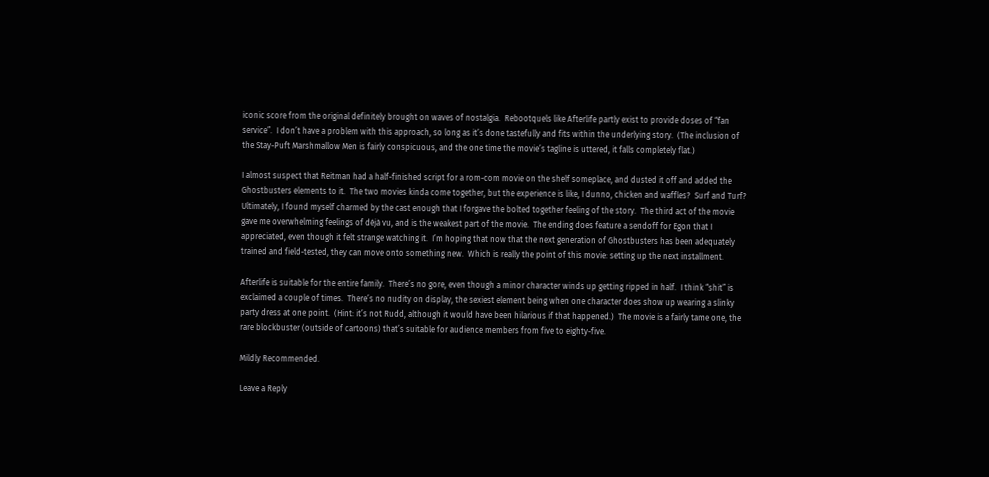iconic score from the original definitely brought on waves of nostalgia.  Rebootquels like Afterlife partly exist to provide doses of “fan service”.  I don’t have a problem with this approach, so long as it’s done tastefully and fits within the underlying story.  (The inclusion of the Stay-Puft Marshmallow Men is fairly conspicuous, and the one time the movie’s tagline is uttered, it falls completely flat.)

I almost suspect that Reitman had a half-finished script for a rom-com movie on the shelf someplace, and dusted it off and added the Ghostbusters elements to it.  The two movies kinda come together, but the experience is like, I dunno, chicken and waffles?  Surf and Turf?  Ultimately, I found myself charmed by the cast enough that I forgave the bolted together feeling of the story.  The third act of the movie gave me overwhelming feelings of déjà vu, and is the weakest part of the movie.  The ending does feature a sendoff for Egon that I appreciated, even though it felt strange watching it.  I’m hoping that now that the next generation of Ghostbusters has been adequately trained and field-tested, they can move onto something new.  Which is really the point of this movie: setting up the next installment.

Afterlife is suitable for the entire family.  There’s no gore, even though a minor character winds up getting ripped in half.  I think “shit” is exclaimed a couple of times.  There’s no nudity on display, the sexiest element being when one character does show up wearing a slinky party dress at one point.  (Hint: it’s not Rudd, although it would have been hilarious if that happened.)  The movie is a fairly tame one, the rare blockbuster (outside of cartoons) that’s suitable for audience members from five to eighty-five.

Mildly Recommended.

Leave a Reply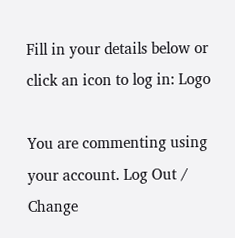Fill in your details below or click an icon to log in: Logo

You are commenting using your account. Log Out /  Change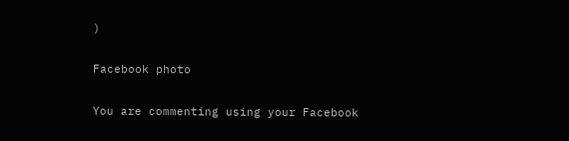)

Facebook photo

You are commenting using your Facebook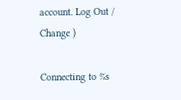account. Log Out /  Change )

Connecting to %s